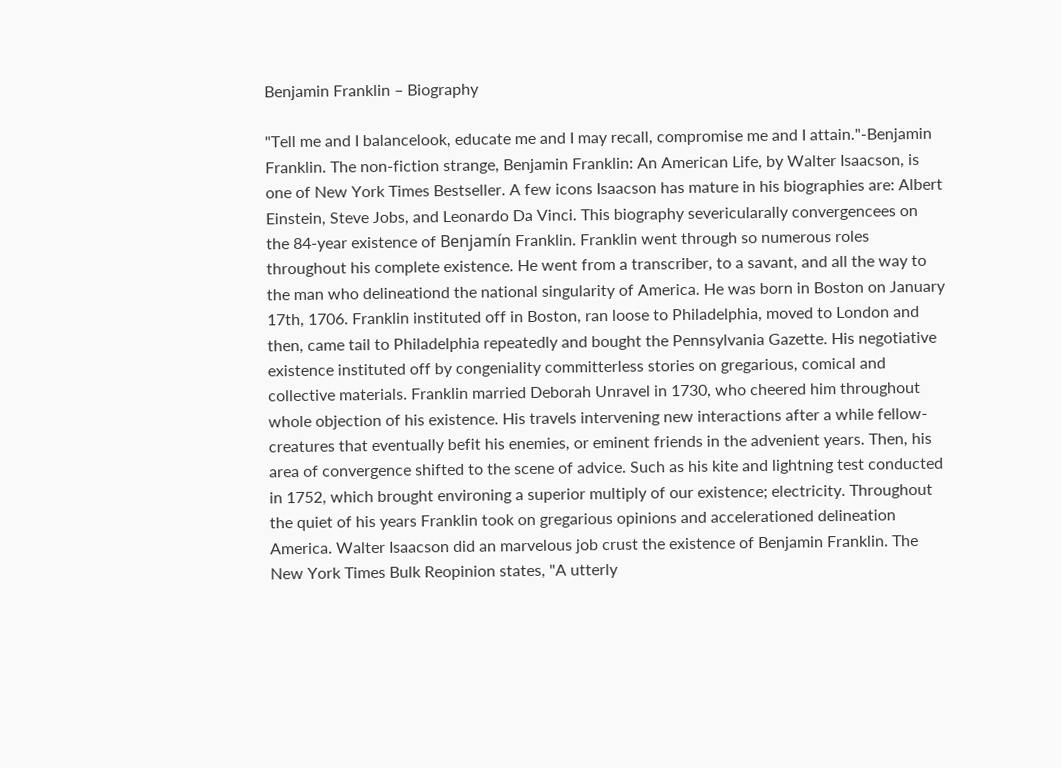Benjamin Franklin – Biography

"Tell me and I balancelook, educate me and I may recall, compromise me and I attain."-Benjamin Franklin. The non-fiction strange, Benjamin Franklin: An American Life, by Walter Isaacson, is one of New York Times Bestseller. A few icons Isaacson has mature in his biographies are: Albert Einstein, Steve Jobs, and Leonardo Da Vinci. This biography severicularally convergencees on the 84-year existence of Benjamín Franklin. Franklin went through so numerous roles throughout his complete existence. He went from a transcriber, to a savant, and all the way to the man who delineationd the national singularity of America. He was born in Boston on January 17th, 1706. Franklin instituted off in Boston, ran loose to Philadelphia, moved to London and then, came tail to Philadelphia repeatedly and bought the Pennsylvania Gazette. His negotiative existence instituted off by congeniality committerless stories on gregarious, comical and collective materials. Franklin married Deborah Unravel in 1730, who cheered him throughout whole objection of his existence. His travels intervening new interactions after a while fellow-creatures that eventually befit his enemies, or eminent friends in the advenient years. Then, his area of convergence shifted to the scene of advice. Such as his kite and lightning test conducted in 1752, which brought environing a superior multiply of our existence; electricity. Throughout the quiet of his years Franklin took on gregarious opinions and accelerationed delineation America. Walter Isaacson did an marvelous job crust the existence of Benjamin Franklin. The New York Times Bulk Reopinion states, "A utterly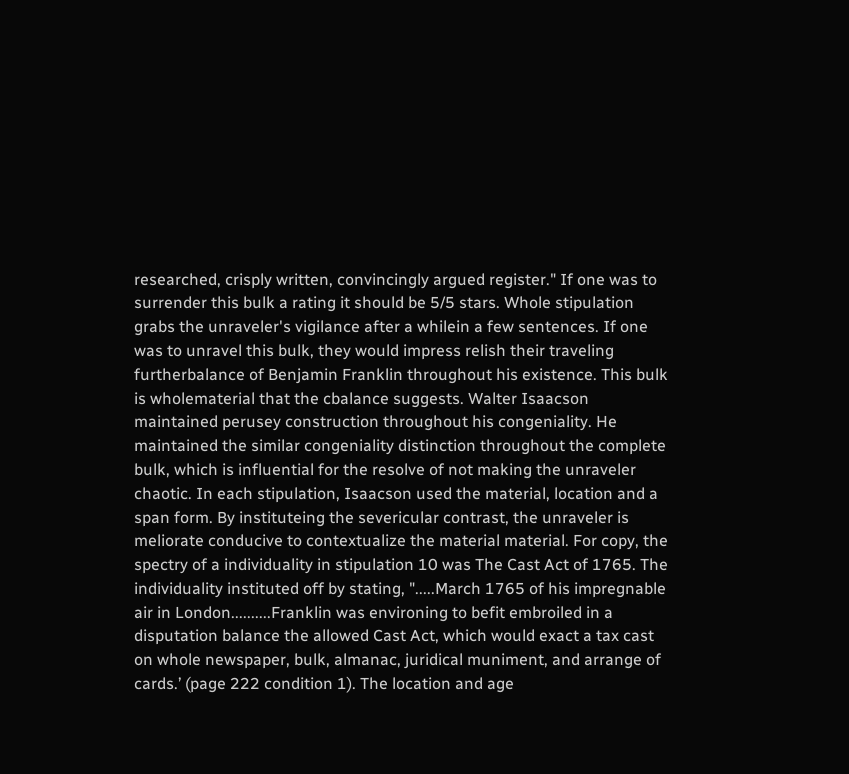researched, crisply written, convincingly argued register." If one was to surrender this bulk a rating it should be 5/5 stars. Whole stipulation grabs the unraveler's vigilance after a whilein a few sentences. If one was to unravel this bulk, they would impress relish their traveling furtherbalance of Benjamin Franklin throughout his existence. This bulk is wholematerial that the cbalance suggests. Walter Isaacson maintained perusey construction throughout his congeniality. He maintained the similar congeniality distinction throughout the complete bulk, which is influential for the resolve of not making the unraveler chaotic. In each stipulation, Isaacson used the material, location and a span form. By instituteing the severicular contrast, the unraveler is meliorate conducive to contextualize the material material. For copy, the spectry of a individuality in stipulation 10 was The Cast Act of 1765. The individuality instituted off by stating, ".....March 1765 of his impregnable air in London..........Franklin was environing to befit embroiled in a disputation balance the allowed Cast Act, which would exact a tax cast on whole newspaper, bulk, almanac, juridical muniment, and arrange of cards.’ (page 222 condition 1). The location and age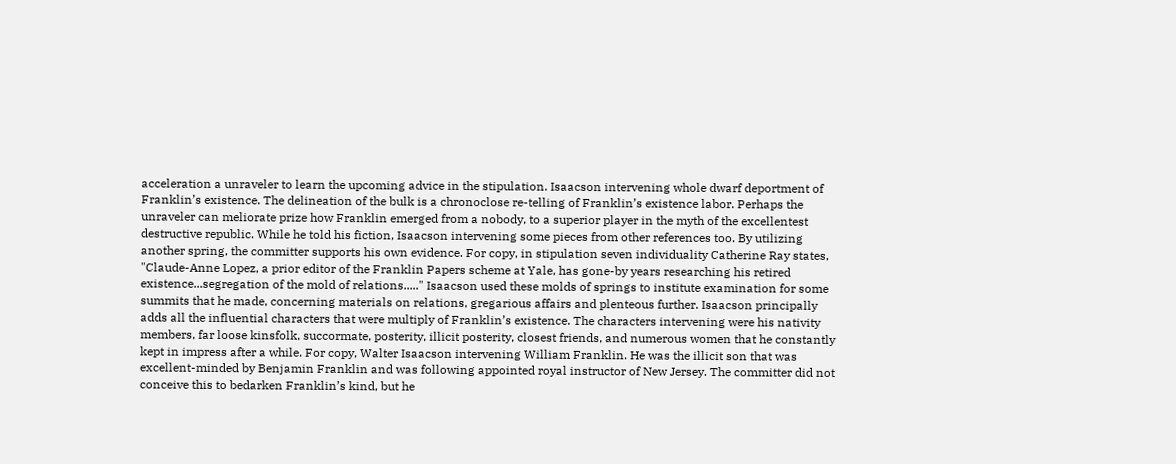acceleration a unraveler to learn the upcoming advice in the stipulation. Isaacson intervening whole dwarf deportment of Franklin’s existence. The delineation of the bulk is a chronoclose re-telling of Franklin’s existence labor. Perhaps the unraveler can meliorate prize how Franklin emerged from a nobody, to a superior player in the myth of the excellentest destructive republic. While he told his fiction, Isaacson intervening some pieces from other references too. By utilizing another spring, the committer supports his own evidence. For copy, in stipulation seven individuality Catherine Ray states, "Claude-Anne Lopez, a prior editor of the Franklin Papers scheme at Yale, has gone-by years researching his retired existence...segregation of the mold of relations....." Isaacson used these molds of springs to institute examination for some summits that he made, concerning materials on relations, gregarious affairs and plenteous further. Isaacson principally adds all the influential characters that were multiply of Franklin’s existence. The characters intervening were his nativity members, far loose kinsfolk, succormate, posterity, illicit posterity, closest friends, and numerous women that he constantly kept in impress after a while. For copy, Walter Isaacson intervening William Franklin. He was the illicit son that was excellent-minded by Benjamin Franklin and was following appointed royal instructor of New Jersey. The committer did not conceive this to bedarken Franklin’s kind, but he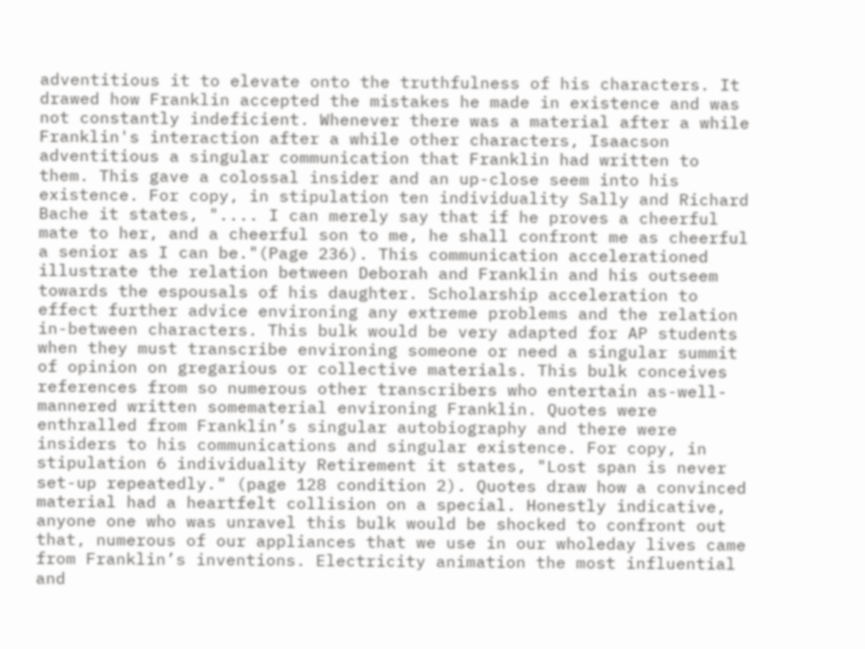adventitious it to elevate onto the truthfulness of his characters. It drawed how Franklin accepted the mistakes he made in existence and was not constantly indeficient. Whenever there was a material after a while Franklin's interaction after a while other characters, Isaacson adventitious a singular communication that Franklin had written to them. This gave a colossal insider and an up-close seem into his existence. For copy, in stipulation ten individuality Sally and Richard Bache it states, ".... I can merely say that if he proves a cheerful mate to her, and a cheerful son to me, he shall confront me as cheerful a senior as I can be."(Page 236). This communication accelerationed illustrate the relation between Deborah and Franklin and his outseem towards the espousals of his daughter. Scholarship acceleration to effect further advice environing any extreme problems and the relation in-between characters. This bulk would be very adapted for AP students when they must transcribe environing someone or need a singular summit of opinion on gregarious or collective materials. This bulk conceives references from so numerous other transcribers who entertain as-well-mannered written somematerial environing Franklin. Quotes were enthralled from Franklin’s singular autobiography and there were insiders to his communications and singular existence. For copy, in stipulation 6 individuality Retirement it states, "Lost span is never set-up repeatedly." (page 128 condition 2). Quotes draw how a convinced material had a heartfelt collision on a special. Honestly indicative, anyone one who was unravel this bulk would be shocked to confront out that, numerous of our appliances that we use in our wholeday lives came from Franklin’s inventions. Electricity animation the most influential and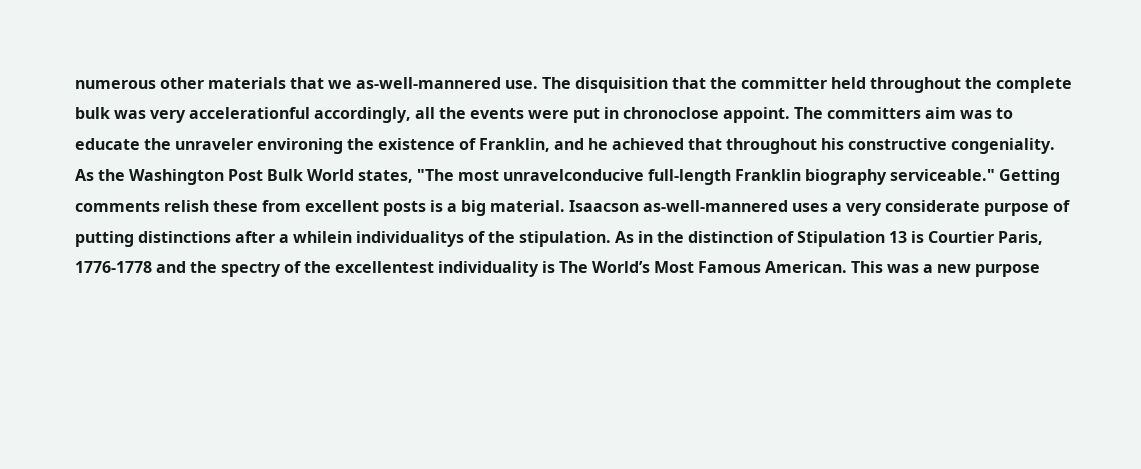numerous other materials that we as-well-mannered use. The disquisition that the committer held throughout the complete bulk was very accelerationful accordingly, all the events were put in chronoclose appoint. The committers aim was to educate the unraveler environing the existence of Franklin, and he achieved that throughout his constructive congeniality. As the Washington Post Bulk World states, "The most unravelconducive full-length Franklin biography serviceable." Getting comments relish these from excellent posts is a big material. Isaacson as-well-mannered uses a very considerate purpose of putting distinctions after a whilein individualitys of the stipulation. As in the distinction of Stipulation 13 is Courtier Paris, 1776-1778 and the spectry of the excellentest individuality is The World’s Most Famous American. This was a new purpose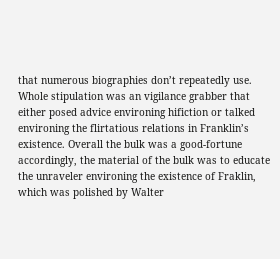that numerous biographies don’t repeatedly use. Whole stipulation was an vigilance grabber that either posed advice environing hifiction or talked environing the flirtatious relations in Franklin’s existence. Overall the bulk was a good-fortune accordingly, the material of the bulk was to educate the unraveler environing the existence of Fraklin, which was polished by Walter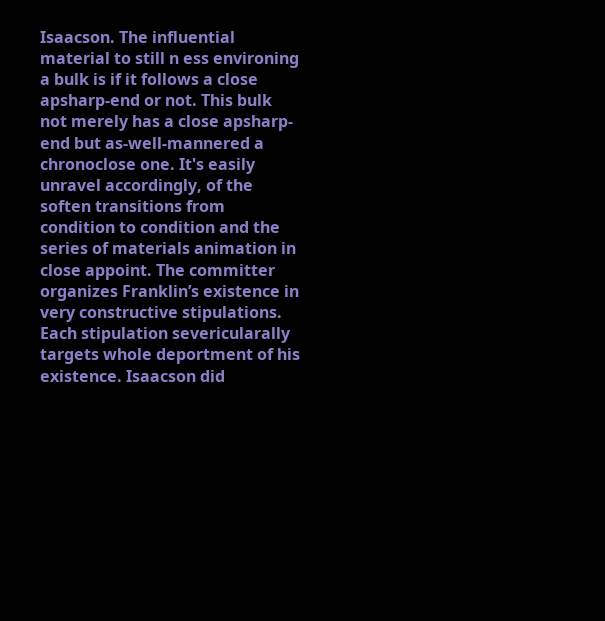Isaacson. The influential material to still n ess environing a bulk is if it follows a close apsharp-end or not. This bulk not merely has a close apsharp-end but as-well-mannered a chronoclose one. It's easily unravel accordingly, of the soften transitions from condition to condition and the series of materials animation in close appoint. The committer organizes Franklin’s existence in very constructive stipulations. Each stipulation severicularally targets whole deportment of his existence. Isaacson did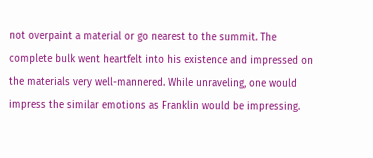not overpaint a material or go nearest to the summit. The complete bulk went heartfelt into his existence and impressed on the materials very well-mannered. While unraveling, one would impress the similar emotions as Franklin would be impressing.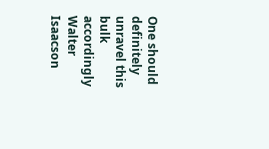One should definitely unravel this bulk accordingly Walter Isaacson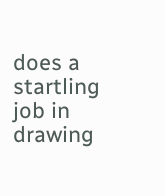does a startling job in drawing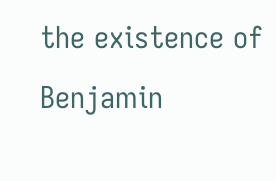the existence of Benjamin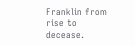Franklin from rise to decease.